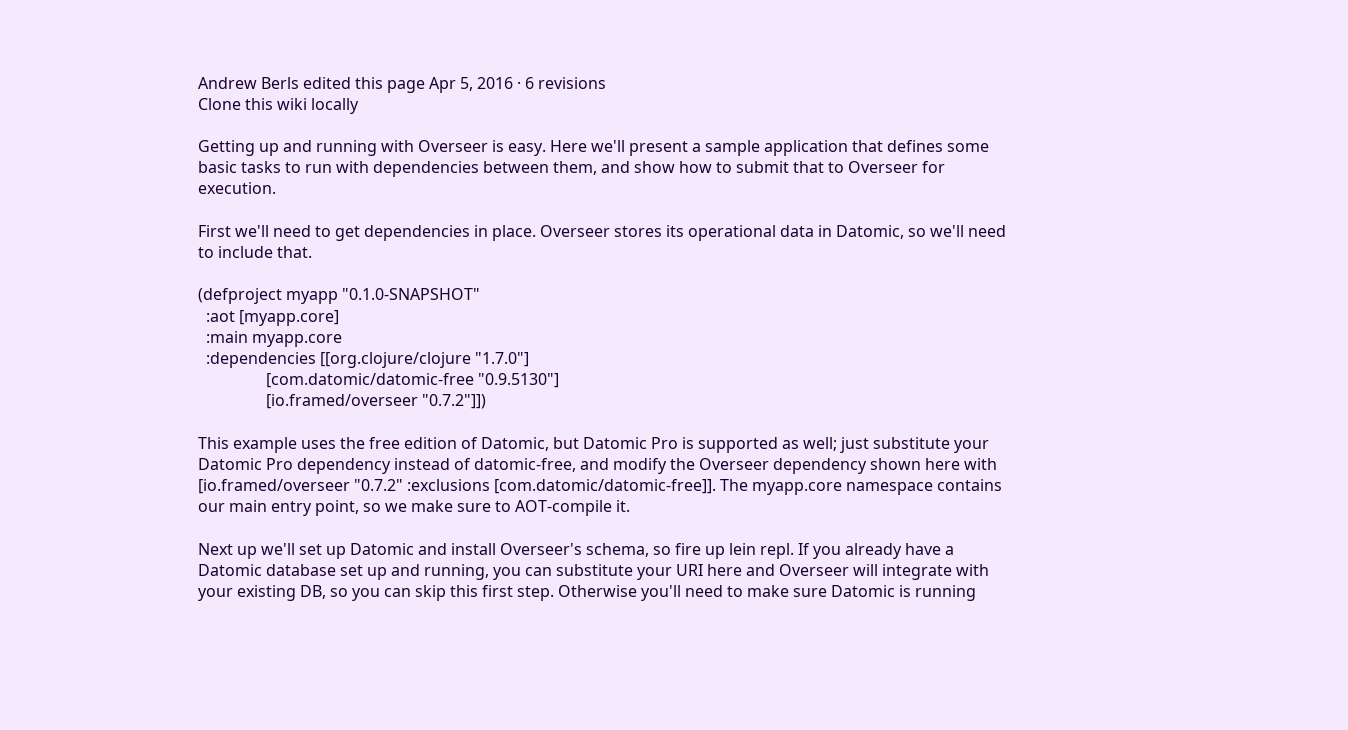Andrew Berls edited this page Apr 5, 2016 · 6 revisions
Clone this wiki locally

Getting up and running with Overseer is easy. Here we'll present a sample application that defines some basic tasks to run with dependencies between them, and show how to submit that to Overseer for execution.

First we'll need to get dependencies in place. Overseer stores its operational data in Datomic, so we'll need to include that.

(defproject myapp "0.1.0-SNAPSHOT"
  :aot [myapp.core]
  :main myapp.core
  :dependencies [[org.clojure/clojure "1.7.0"]
                 [com.datomic/datomic-free "0.9.5130"]
                 [io.framed/overseer "0.7.2"]])

This example uses the free edition of Datomic, but Datomic Pro is supported as well; just substitute your Datomic Pro dependency instead of datomic-free, and modify the Overseer dependency shown here with [io.framed/overseer "0.7.2" :exclusions [com.datomic/datomic-free]]. The myapp.core namespace contains our main entry point, so we make sure to AOT-compile it.

Next up we'll set up Datomic and install Overseer's schema, so fire up lein repl. If you already have a Datomic database set up and running, you can substitute your URI here and Overseer will integrate with your existing DB, so you can skip this first step. Otherwise you'll need to make sure Datomic is running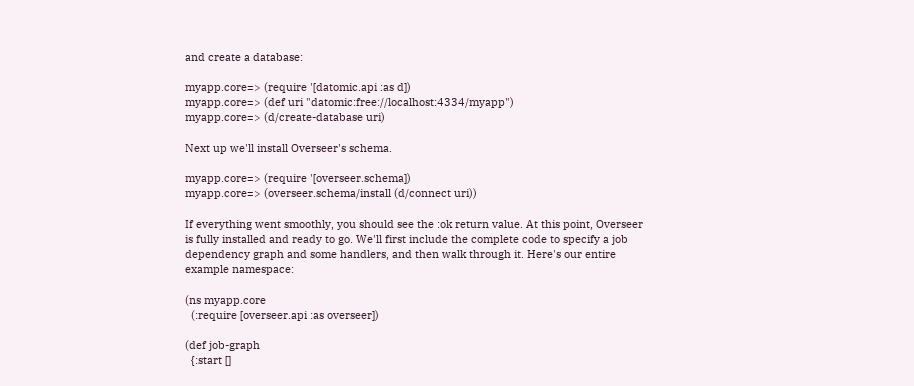and create a database:

myapp.core=> (require '[datomic.api :as d])
myapp.core=> (def uri "datomic:free://localhost:4334/myapp")
myapp.core=> (d/create-database uri)

Next up we'll install Overseer's schema.

myapp.core=> (require '[overseer.schema])
myapp.core=> (overseer.schema/install (d/connect uri))

If everything went smoothly, you should see the :ok return value. At this point, Overseer is fully installed and ready to go. We'll first include the complete code to specify a job dependency graph and some handlers, and then walk through it. Here's our entire example namespace:

(ns myapp.core
  (:require [overseer.api :as overseer])

(def job-graph
  {:start []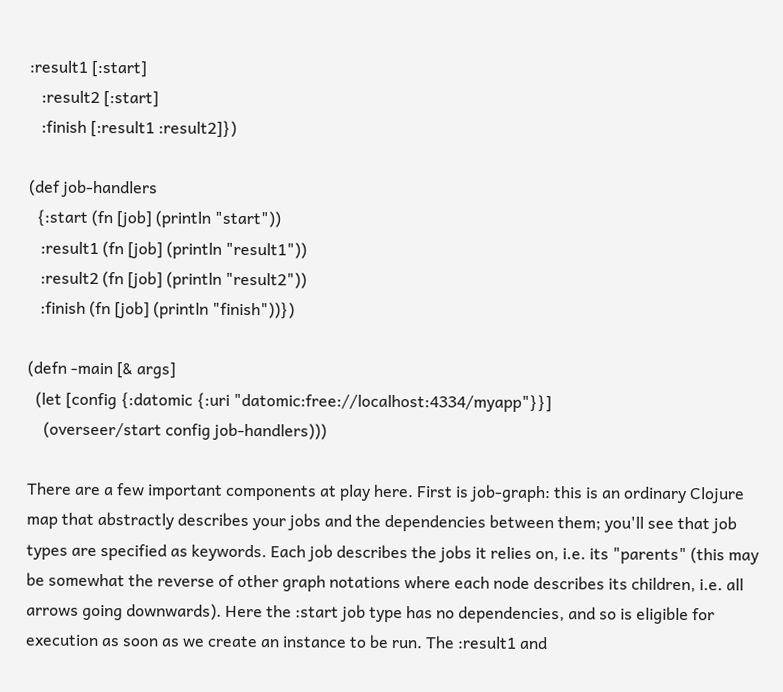:result1 [:start]
   :result2 [:start]
   :finish [:result1 :result2]})

(def job-handlers
  {:start (fn [job] (println "start"))
   :result1 (fn [job] (println "result1"))
   :result2 (fn [job] (println "result2"))
   :finish (fn [job] (println "finish"))})

(defn -main [& args]
  (let [config {:datomic {:uri "datomic:free://localhost:4334/myapp"}}]
    (overseer/start config job-handlers)))

There are a few important components at play here. First is job-graph: this is an ordinary Clojure map that abstractly describes your jobs and the dependencies between them; you'll see that job types are specified as keywords. Each job describes the jobs it relies on, i.e. its "parents" (this may be somewhat the reverse of other graph notations where each node describes its children, i.e. all arrows going downwards). Here the :start job type has no dependencies, and so is eligible for execution as soon as we create an instance to be run. The :result1 and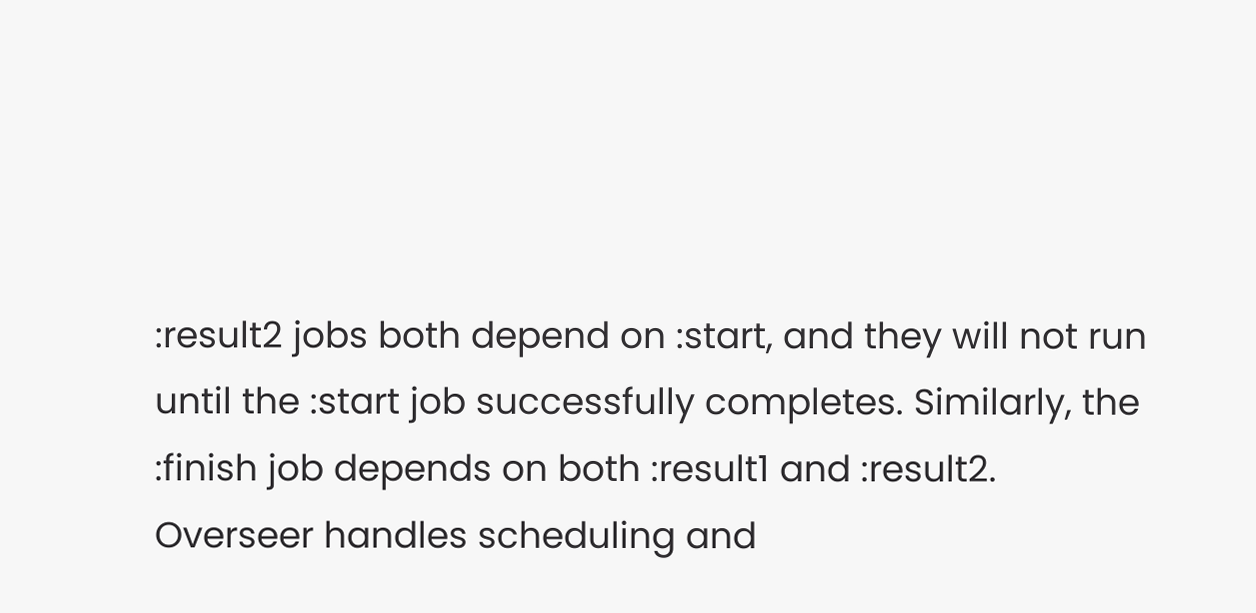:result2 jobs both depend on :start, and they will not run until the :start job successfully completes. Similarly, the :finish job depends on both :result1 and :result2. Overseer handles scheduling and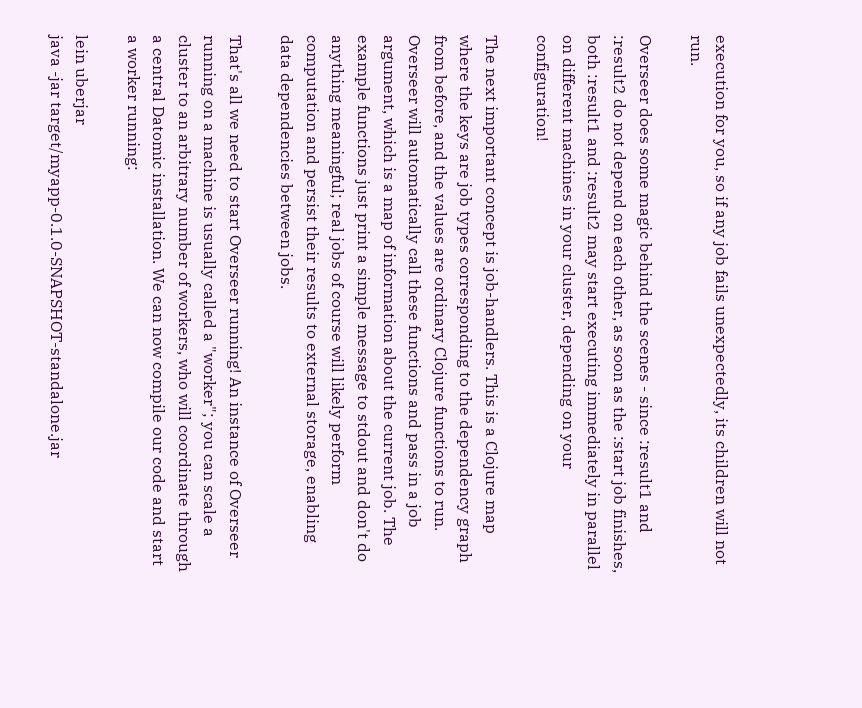execution for you, so if any job fails unexpectedly, its children will not run.

Overseer does some magic behind the scenes - since :result1 and :result2 do not depend on each other, as soon as the :start job finishes, both :result1 and :result2 may start executing immediately in parallel on different machines in your cluster, depending on your configuration!

The next important concept is job-handlers. This is a Clojure map where the keys are job types corresponding to the dependency graph from before, and the values are ordinary Clojure functions to run. Overseer will automatically call these functions and pass in a job argument, which is a map of information about the current job. The example functions just print a simple message to stdout and don't do anything meaningful; real jobs of course will likely perform computation and persist their results to external storage, enabling data dependencies between jobs.

That's all we need to start Overseer running! An instance of Overseer running on a machine is usually called a "worker"; you can scale a cluster to an arbitrary number of workers, who will coordinate through a central Datomic installation. We can now compile our code and start a worker running:

lein uberjar
java -jar target/myapp-0.1.0-SNAPSHOT-standalone.jar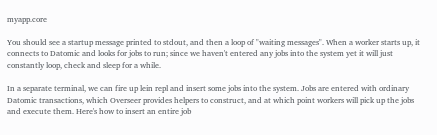myapp.core

You should see a startup message printed to stdout, and then a loop of "waiting messages". When a worker starts up, it connects to Datomic and looks for jobs to run; since we haven't entered any jobs into the system yet it will just constantly loop, check and sleep for a while.

In a separate terminal, we can fire up lein repl and insert some jobs into the system. Jobs are entered with ordinary Datomic transactions, which Overseer provides helpers to construct, and at which point workers will pick up the jobs and execute them. Here's how to insert an entire job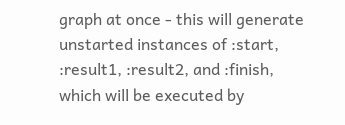graph at once - this will generate unstarted instances of :start, :result1, :result2, and :finish, which will be executed by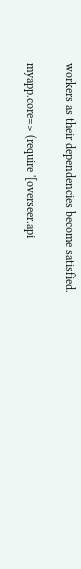workers as their dependencies become satisfied.

myapp.core=> (require '[overseer.api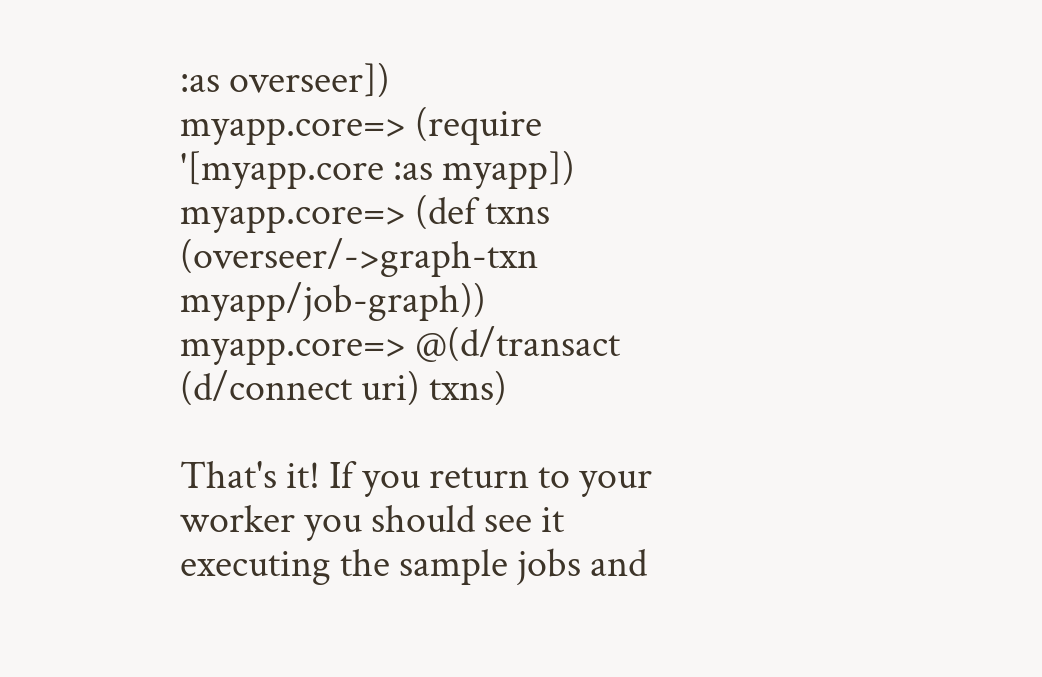:as overseer])
myapp.core=> (require '[myapp.core :as myapp])
myapp.core=> (def txns (overseer/->graph-txn myapp/job-graph))
myapp.core=> @(d/transact (d/connect uri) txns)

That's it! If you return to your worker you should see it executing the sample jobs and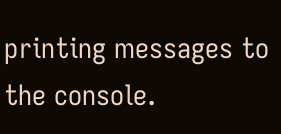printing messages to the console.